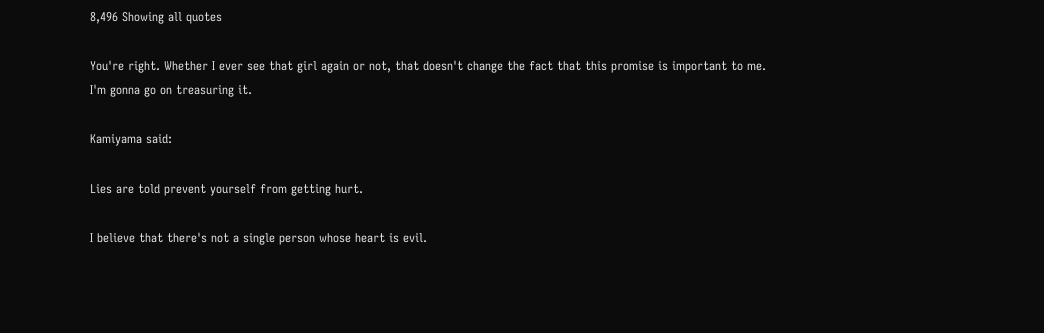8,496 Showing all quotes

You're right. Whether I ever see that girl again or not, that doesn't change the fact that this promise is important to me. I'm gonna go on treasuring it.

Kamiyama said:

Lies are told prevent yourself from getting hurt.

I believe that there's not a single person whose heart is evil.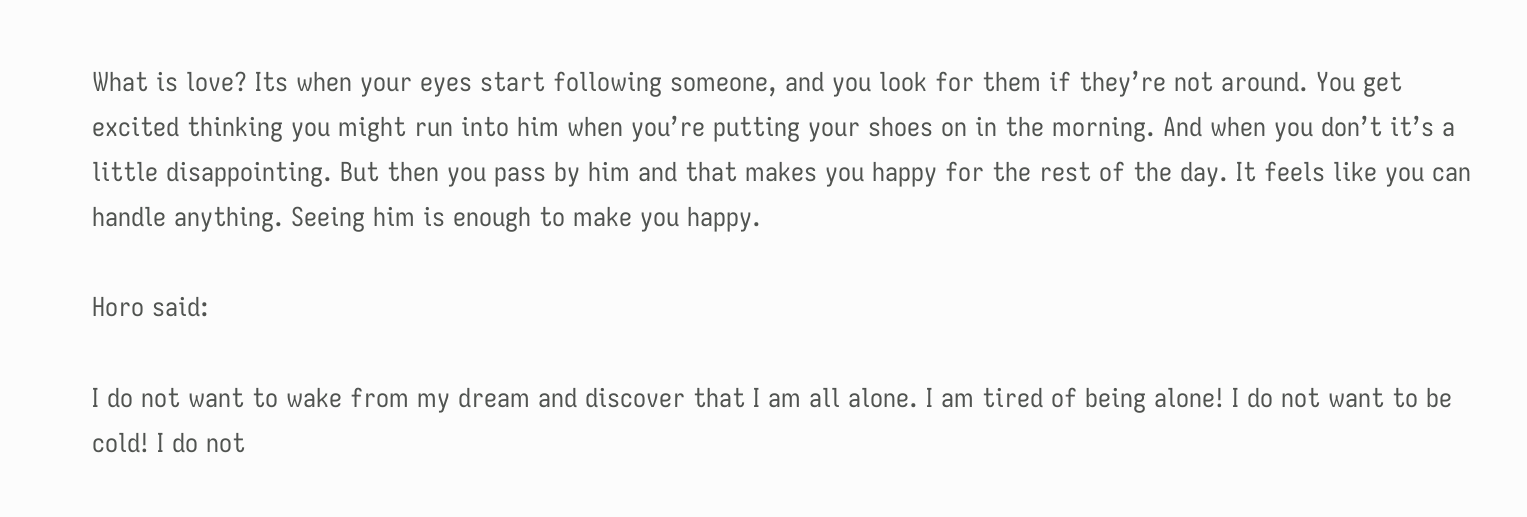What is love? Its when your eyes start following someone, and you look for them if they’re not around. You get excited thinking you might run into him when you’re putting your shoes on in the morning. And when you don’t it’s a little disappointing. But then you pass by him and that makes you happy for the rest of the day. It feels like you can handle anything. Seeing him is enough to make you happy.

Horo said:

I do not want to wake from my dream and discover that I am all alone. I am tired of being alone! I do not want to be cold! I do not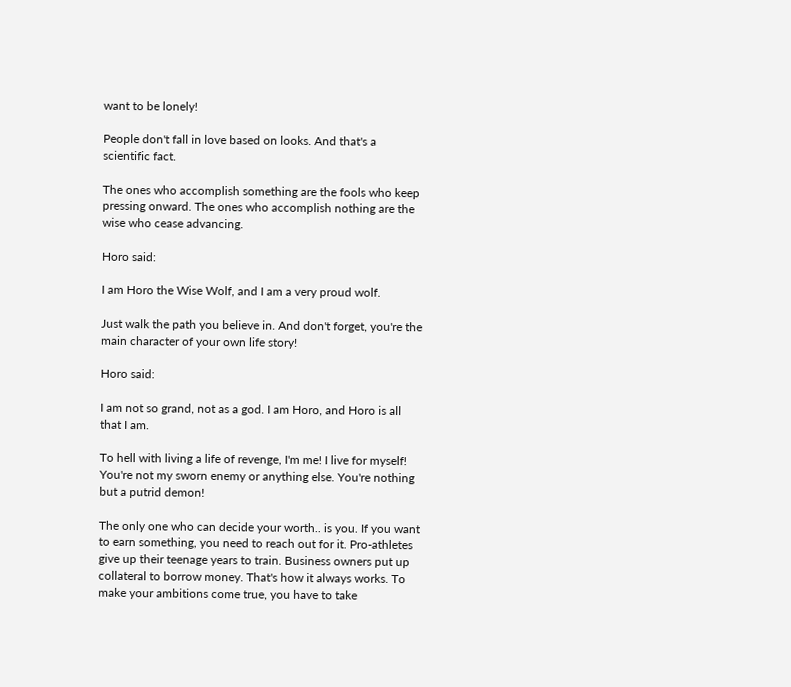want to be lonely!

People don't fall in love based on looks. And that's a scientific fact.

The ones who accomplish something are the fools who keep pressing onward. The ones who accomplish nothing are the wise who cease advancing.

Horo said:

I am Horo the Wise Wolf, and I am a very proud wolf.

Just walk the path you believe in. And don't forget, you're the main character of your own life story!

Horo said:

I am not so grand, not as a god. I am Horo, and Horo is all that I am.

To hell with living a life of revenge, I'm me! I live for myself! You're not my sworn enemy or anything else. You're nothing but a putrid demon!

The only one who can decide your worth.. is you. If you want to earn something, you need to reach out for it. Pro-athletes give up their teenage years to train. Business owners put up collateral to borrow money. That's how it always works. To make your ambitions come true, you have to take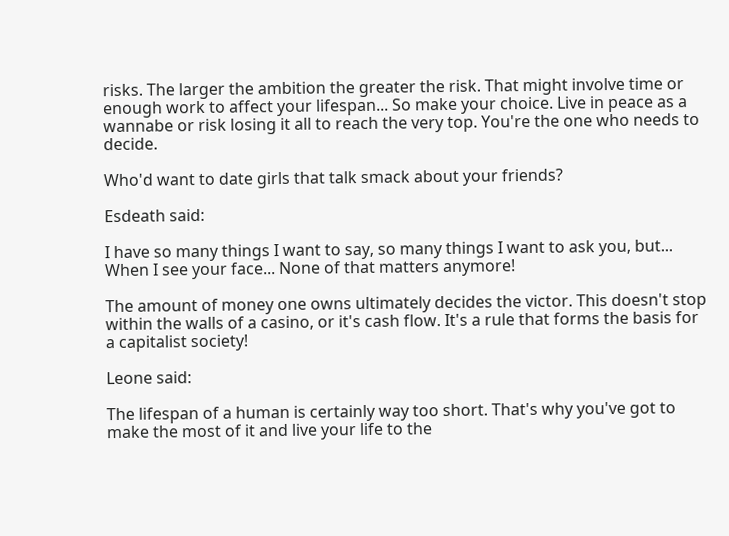risks. The larger the ambition the greater the risk. That might involve time or enough work to affect your lifespan... So make your choice. Live in peace as a wannabe or risk losing it all to reach the very top. You're the one who needs to decide.

Who'd want to date girls that talk smack about your friends?

Esdeath said:

I have so many things I want to say, so many things I want to ask you, but... When I see your face... None of that matters anymore!

The amount of money one owns ultimately decides the victor. This doesn't stop within the walls of a casino, or it's cash flow. It's a rule that forms the basis for a capitalist society!

Leone said:

The lifespan of a human is certainly way too short. That's why you've got to make the most of it and live your life to the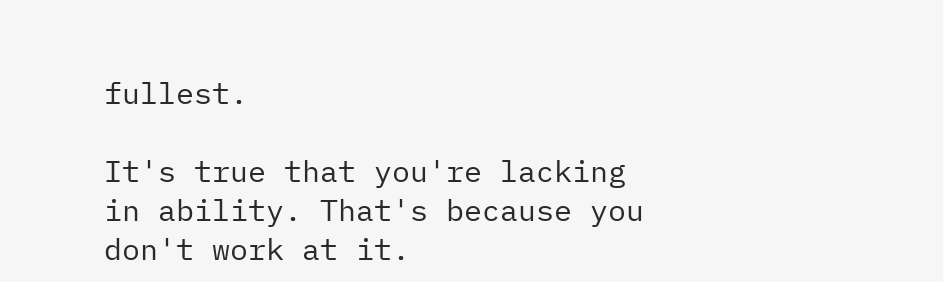fullest.

It's true that you're lacking in ability. That's because you don't work at it.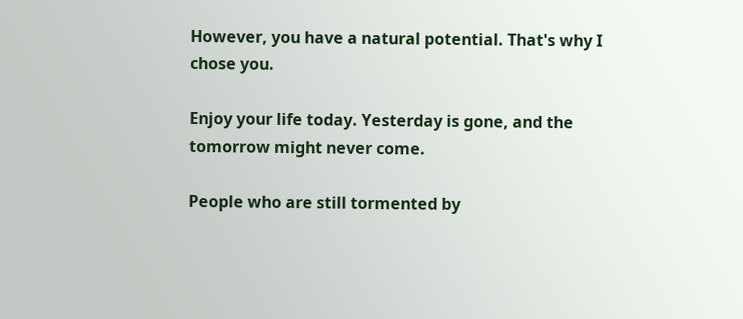However, you have a natural potential. That's why I chose you.

Enjoy your life today. Yesterday is gone, and the tomorrow might never come.

People who are still tormented by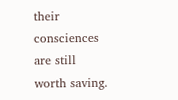their consciences are still worth saving.